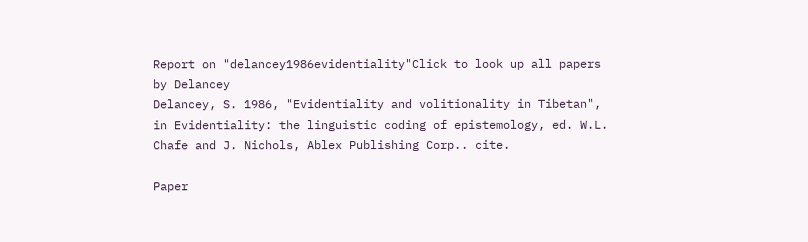Report on "delancey1986evidentiality"Click to look up all papers by Delancey
Delancey, S. 1986, "Evidentiality and volitionality in Tibetan", in Evidentiality: the linguistic coding of epistemology, ed. W.L. Chafe and J. Nichols, Ablex Publishing Corp.. cite.

Paper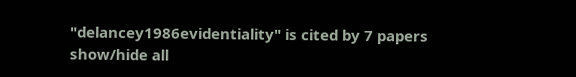"delancey1986evidentiality" is cited by 7 papers show/hide all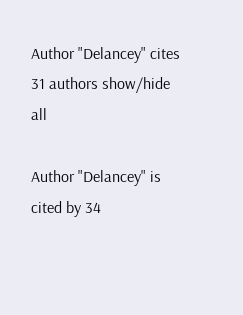Author "Delancey" cites 31 authors show/hide all

Author "Delancey" is cited by 34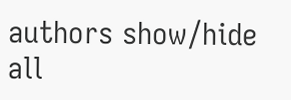authors show/hide all